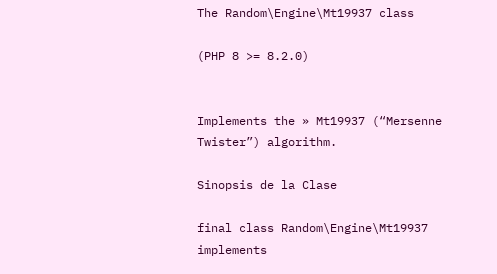The Random\Engine\Mt19937 class

(PHP 8 >= 8.2.0)


Implements the » Mt19937 (“Mersenne Twister”) algorithm.

Sinopsis de la Clase

final class Random\Engine\Mt19937 implements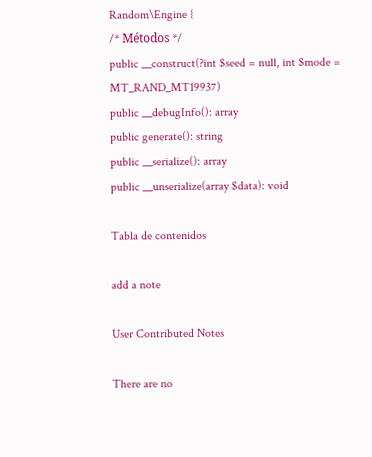Random\Engine {
/* Métodos */
public __construct(?int $seed = null, int $mode = MT_RAND_MT19937)
public __debugInfo(): array
public generate(): string
public __serialize(): array
public __unserialize(array $data): void

Tabla de contenidos

add a note

User Contributed Notes

There are no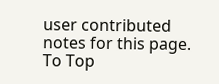user contributed notes for this page.
To Top